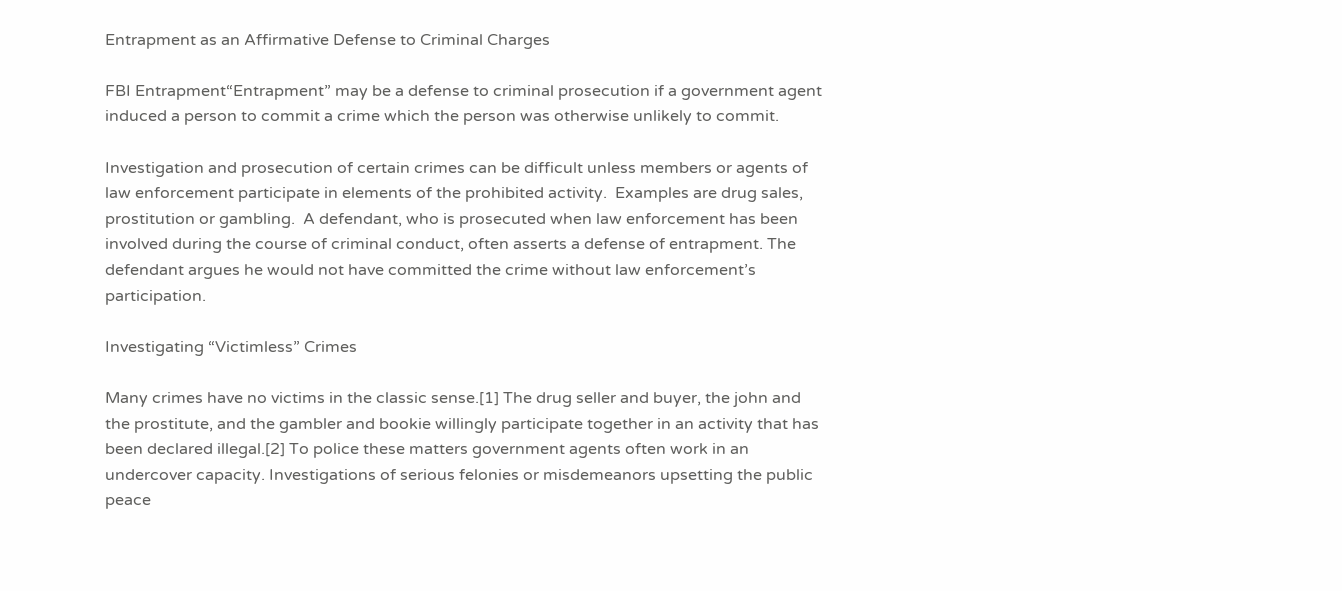Entrapment as an Affirmative Defense to Criminal Charges

FBI Entrapment“Entrapment” may be a defense to criminal prosecution if a government agent induced a person to commit a crime which the person was otherwise unlikely to commit.

Investigation and prosecution of certain crimes can be difficult unless members or agents of law enforcement participate in elements of the prohibited activity.  Examples are drug sales, prostitution or gambling.  A defendant, who is prosecuted when law enforcement has been involved during the course of criminal conduct, often asserts a defense of entrapment. The defendant argues he would not have committed the crime without law enforcement’s participation.

Investigating “Victimless” Crimes

Many crimes have no victims in the classic sense.[1] The drug seller and buyer, the john and the prostitute, and the gambler and bookie willingly participate together in an activity that has been declared illegal.[2] To police these matters government agents often work in an undercover capacity. Investigations of serious felonies or misdemeanors upsetting the public peace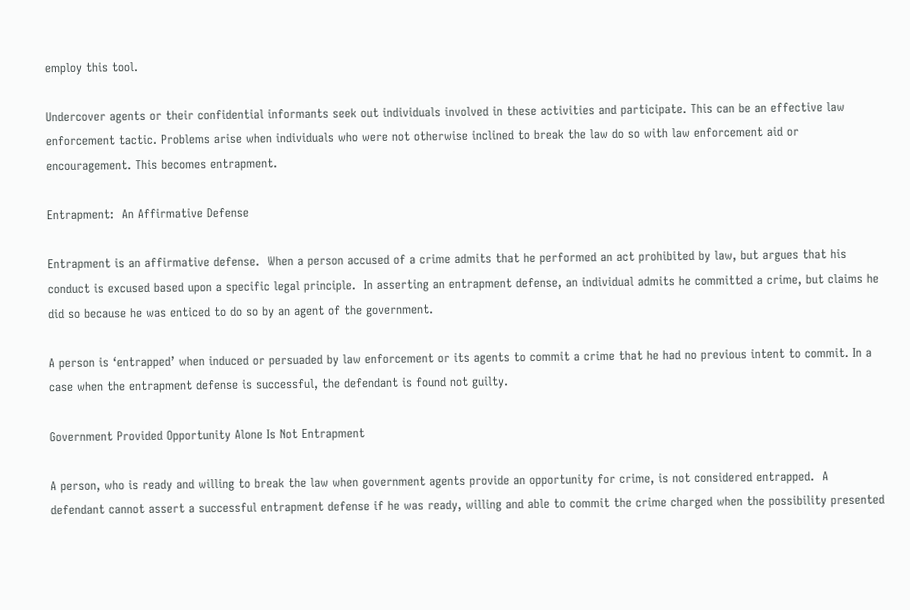employ this tool.

Undercover agents or their confidential informants seek out individuals involved in these activities and participate. This can be an effective law enforcement tactic. Problems arise when individuals who were not otherwise inclined to break the law do so with law enforcement aid or encouragement. This becomes entrapment.

Entrapment:  An Affirmative Defense

Entrapment is an affirmative defense.  When a person accused of a crime admits that he performed an act prohibited by law, but argues that his conduct is excused based upon a specific legal principle.  In asserting an entrapment defense, an individual admits he committed a crime, but claims he did so because he was enticed to do so by an agent of the government.

A person is ‘entrapped’ when induced or persuaded by law enforcement or its agents to commit a crime that he had no previous intent to commit. In a case when the entrapment defense is successful, the defendant is found not guilty.

Government Provided Opportunity Alone Is Not Entrapment

A person, who is ready and willing to break the law when government agents provide an opportunity for crime, is not considered entrapped.  A defendant cannot assert a successful entrapment defense if he was ready, willing and able to commit the crime charged when the possibility presented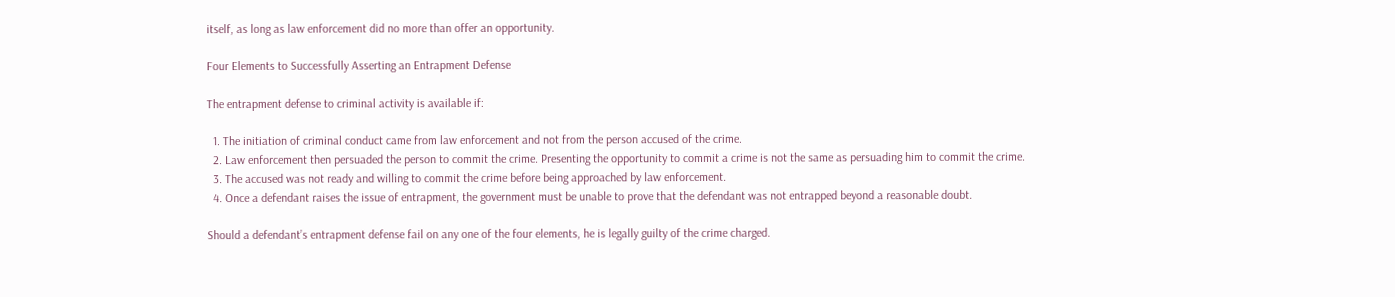itself, as long as law enforcement did no more than offer an opportunity.

Four Elements to Successfully Asserting an Entrapment Defense

The entrapment defense to criminal activity is available if:

  1. The initiation of criminal conduct came from law enforcement and not from the person accused of the crime.
  2. Law enforcement then persuaded the person to commit the crime. Presenting the opportunity to commit a crime is not the same as persuading him to commit the crime.
  3. The accused was not ready and willing to commit the crime before being approached by law enforcement.
  4. Once a defendant raises the issue of entrapment, the government must be unable to prove that the defendant was not entrapped beyond a reasonable doubt.

Should a defendant’s entrapment defense fail on any one of the four elements, he is legally guilty of the crime charged.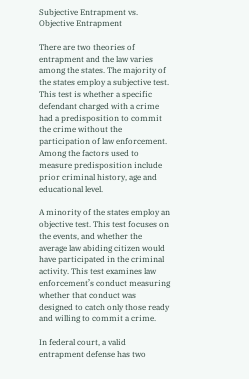Subjective Entrapment vs. Objective Entrapment

There are two theories of entrapment and the law varies among the states. The majority of the states employ a subjective test. This test is whether a specific defendant charged with a crime had a predisposition to commit the crime without the participation of law enforcement. Among the factors used to measure predisposition include prior criminal history, age and educational level.

A minority of the states employ an objective test. This test focuses on the events, and whether the average law abiding citizen would have participated in the criminal activity. This test examines law enforcement’s conduct measuring whether that conduct was designed to catch only those ready and willing to commit a crime.

In federal court, a valid entrapment defense has two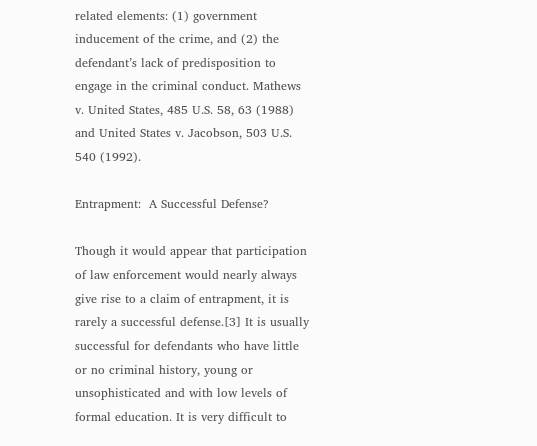related elements: (1) government inducement of the crime, and (2) the defendant’s lack of predisposition to engage in the criminal conduct. Mathews v. United States, 485 U.S. 58, 63 (1988) and United States v. Jacobson, 503 U.S. 540 (1992).

Entrapment:  A Successful Defense?

Though it would appear that participation of law enforcement would nearly always give rise to a claim of entrapment, it is rarely a successful defense.[3] It is usually successful for defendants who have little or no criminal history, young or unsophisticated and with low levels of formal education. It is very difficult to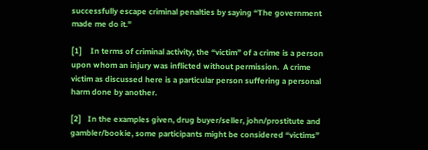successfully escape criminal penalties by saying “The government made me do it.”

[1]    In terms of criminal activity, the “victim” of a crime is a person upon whom an injury was inflicted without permission.  A crime victim as discussed here is a particular person suffering a personal harm done by another.

[2]   In the examples given, drug buyer/seller, john/prostitute and gambler/bookie, some participants might be considered “victims”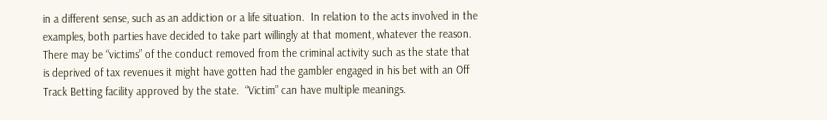in a different sense, such as an addiction or a life situation.  In relation to the acts involved in the examples, both parties have decided to take part willingly at that moment, whatever the reason. There may be “victims” of the conduct removed from the criminal activity such as the state that is deprived of tax revenues it might have gotten had the gambler engaged in his bet with an Off Track Betting facility approved by the state.  “Victim” can have multiple meanings.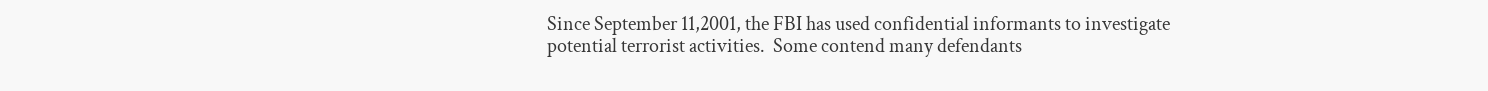Since September 11,2001, the FBI has used confidential informants to investigate potential terrorist activities.  Some contend many defendants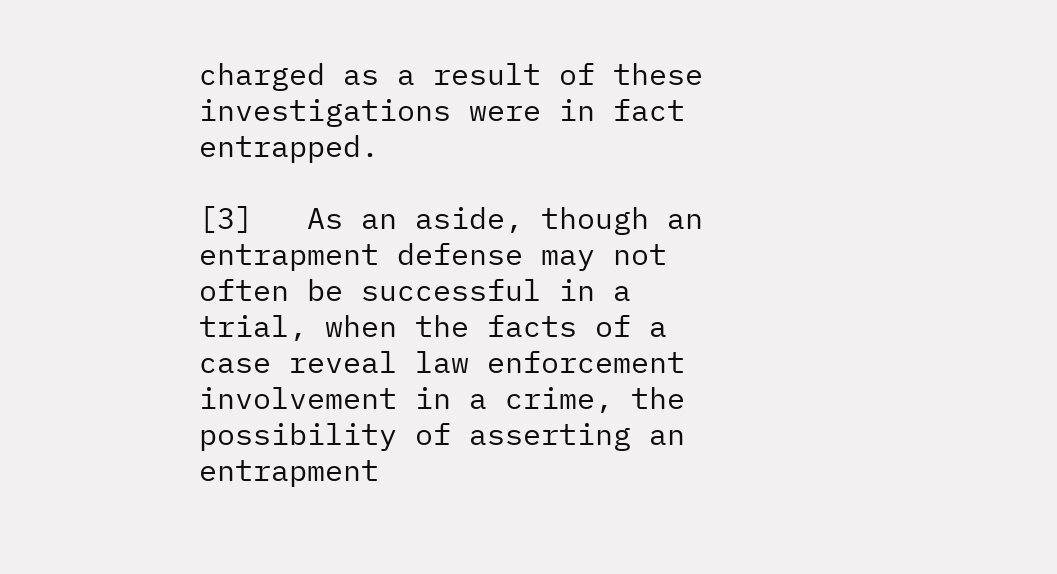charged as a result of these investigations were in fact entrapped.

[3]   As an aside, though an entrapment defense may not often be successful in a trial, when the facts of a case reveal law enforcement involvement in a crime, the possibility of asserting an entrapment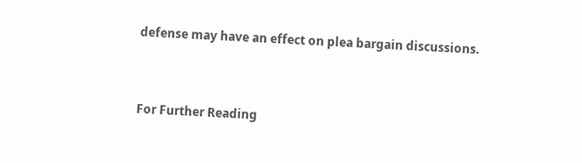defense may have an effect on plea bargain discussions.


For Further Reading